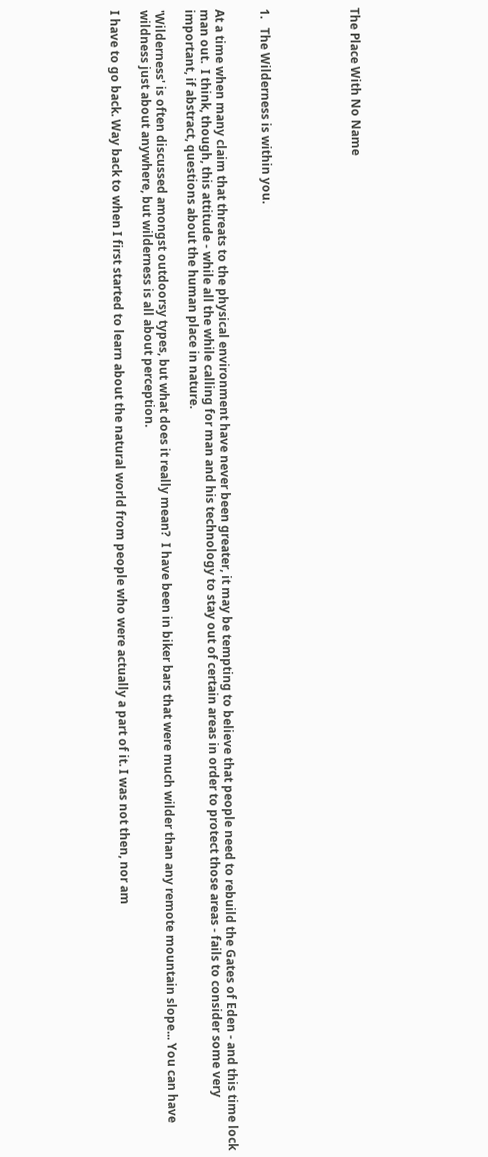The Place With No Name





1.   The Wilderness is within you.


At a time when many claim that threats to the physical environment have never been greater, it may be tempting to believe that people need to rebuild the Gates of Eden - and this time lock man out.  I think, though, this attitude - while all the while calling for man and his technology to stay out of certain areas in order to protect those areas - fails to consider some very important, if abstract, questions about the human place in nature.

'Wilderness' is often discussed amongst outdoorsy types, but what does it really mean?  I have been in biker bars that were much wilder than any remote mountain slope... You can have wildness just about anywhere, but wilderness is all about perception.

I have to go back. Way back to when I first started to learn about the natural world from people who were actually a part of it. I was not then, nor am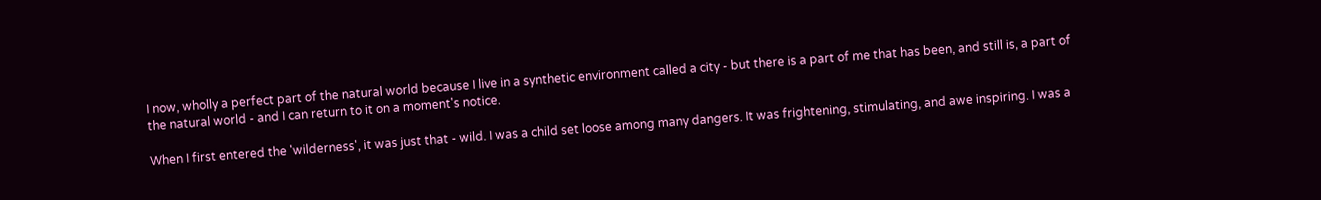I now, wholly a perfect part of the natural world because I live in a synthetic environment called a city - but there is a part of me that has been, and still is, a part of the natural world - and I can return to it on a moment's notice.

When I first entered the 'wilderness', it was just that - wild. I was a child set loose among many dangers. It was frightening, stimulating, and awe inspiring. I was a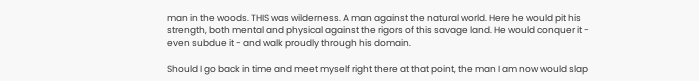man in the woods. THIS was wilderness. A man against the natural world. Here he would pit his strength, both mental and physical against the rigors of this savage land. He would conquer it - even subdue it - and walk proudly through his domain.

Should I go back in time and meet myself right there at that point, the man I am now would slap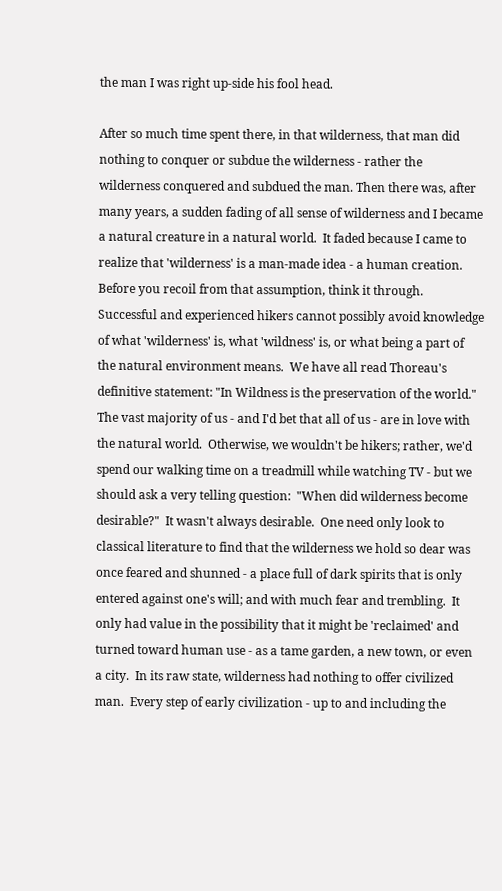the man I was right up-side his fool head.

After so much time spent there, in that wilderness, that man did nothing to conquer or subdue the wilderness - rather the wilderness conquered and subdued the man. Then there was, after many years, a sudden fading of all sense of wilderness and I became a natural creature in a natural world.  It faded because I came to realize that 'wilderness' is a man-made idea - a human creation.  Before you recoil from that assumption, think it through.  Successful and experienced hikers cannot possibly avoid knowledge of what 'wilderness' is, what 'wildness' is, or what being a part of the natural environment means.  We have all read Thoreau's definitive statement: "In Wildness is the preservation of the world."  The vast majority of us - and I'd bet that all of us - are in love with the natural world.  Otherwise, we wouldn't be hikers; rather, we'd spend our walking time on a treadmill while watching TV - but we should ask a very telling question:  "When did wilderness become desirable?"  It wasn't always desirable.  One need only look to classical literature to find that the wilderness we hold so dear was once feared and shunned - a place full of dark spirits that is only entered against one's will; and with much fear and trembling.  It only had value in the possibility that it might be 'reclaimed' and turned toward human use - as a tame garden, a new town, or even a city.  In its raw state, wilderness had nothing to offer civilized man.  Every step of early civilization - up to and including the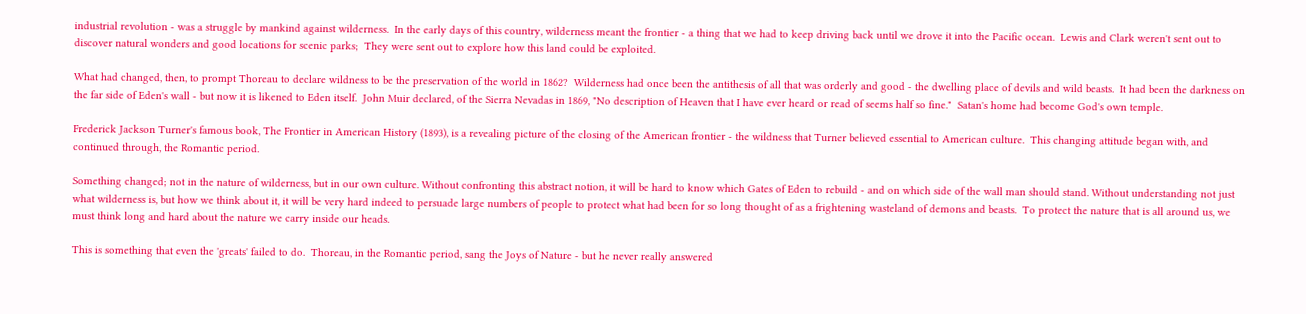industrial revolution - was a struggle by mankind against wilderness.  In the early days of this country, wilderness meant the frontier - a thing that we had to keep driving back until we drove it into the Pacific ocean.  Lewis and Clark weren't sent out to discover natural wonders and good locations for scenic parks;  They were sent out to explore how this land could be exploited.

What had changed, then, to prompt Thoreau to declare wildness to be the preservation of the world in 1862?  Wilderness had once been the antithesis of all that was orderly and good - the dwelling place of devils and wild beasts.  It had been the darkness on the far side of Eden's wall - but now it is likened to Eden itself.  John Muir declared, of the Sierra Nevadas in 1869, "No description of Heaven that I have ever heard or read of seems half so fine."  Satan's home had become God's own temple.

Frederick Jackson Turner's famous book, The Frontier in American History (1893), is a revealing picture of the closing of the American frontier - the wildness that Turner believed essential to American culture.  This changing attitude began with, and continued through, the Romantic period.

Something changed; not in the nature of wilderness, but in our own culture. Without confronting this abstract notion, it will be hard to know which Gates of Eden to rebuild - and on which side of the wall man should stand. Without understanding not just what wilderness is, but how we think about it, it will be very hard indeed to persuade large numbers of people to protect what had been for so long thought of as a frightening wasteland of demons and beasts.  To protect the nature that is all around us, we must think long and hard about the nature we carry inside our heads.

This is something that even the 'greats' failed to do.  Thoreau, in the Romantic period, sang the Joys of Nature - but he never really answered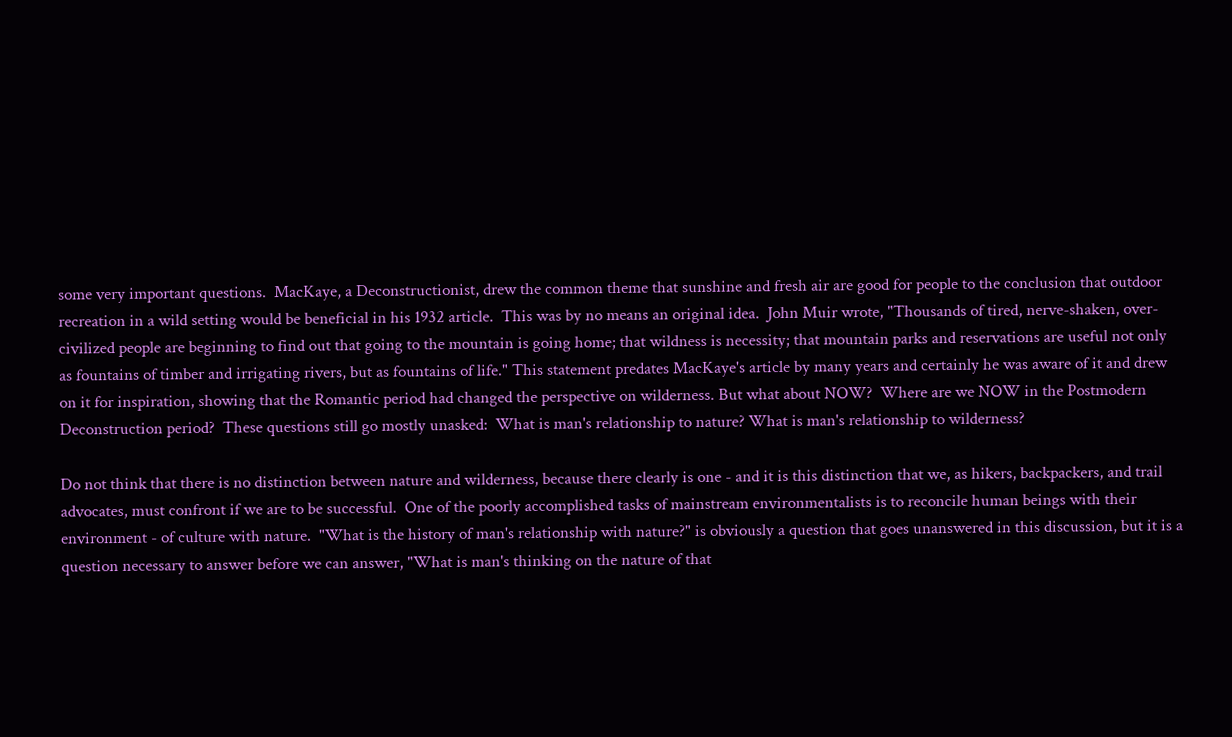some very important questions.  MacKaye, a Deconstructionist, drew the common theme that sunshine and fresh air are good for people to the conclusion that outdoor recreation in a wild setting would be beneficial in his 1932 article.  This was by no means an original idea.  John Muir wrote, "Thousands of tired, nerve-shaken, over-civilized people are beginning to find out that going to the mountain is going home; that wildness is necessity; that mountain parks and reservations are useful not only as fountains of timber and irrigating rivers, but as fountains of life." This statement predates MacKaye's article by many years and certainly he was aware of it and drew on it for inspiration, showing that the Romantic period had changed the perspective on wilderness. But what about NOW?  Where are we NOW in the Postmodern Deconstruction period?  These questions still go mostly unasked:  What is man's relationship to nature? What is man's relationship to wilderness?

Do not think that there is no distinction between nature and wilderness, because there clearly is one - and it is this distinction that we, as hikers, backpackers, and trail advocates, must confront if we are to be successful.  One of the poorly accomplished tasks of mainstream environmentalists is to reconcile human beings with their environment - of culture with nature.  "What is the history of man's relationship with nature?" is obviously a question that goes unanswered in this discussion, but it is a question necessary to answer before we can answer, "What is man's thinking on the nature of that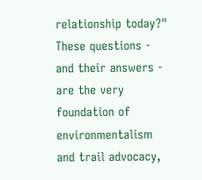relationship today?"  These questions - and their answers - are the very foundation of environmentalism and trail advocacy,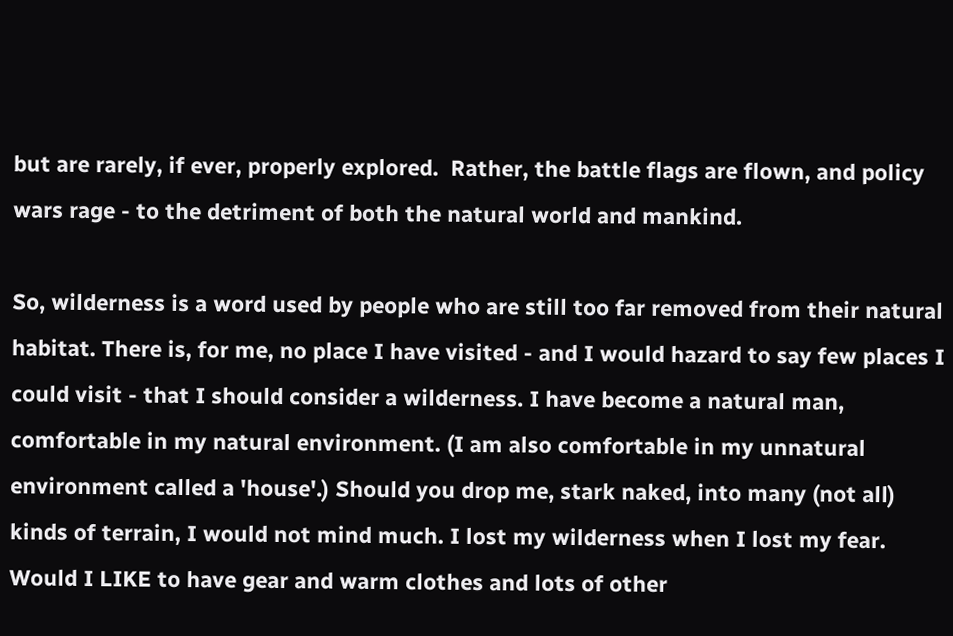but are rarely, if ever, properly explored.  Rather, the battle flags are flown, and policy wars rage - to the detriment of both the natural world and mankind.

So, wilderness is a word used by people who are still too far removed from their natural habitat. There is, for me, no place I have visited - and I would hazard to say few places I could visit - that I should consider a wilderness. I have become a natural man, comfortable in my natural environment. (I am also comfortable in my unnatural environment called a 'house'.) Should you drop me, stark naked, into many (not all) kinds of terrain, I would not mind much. I lost my wilderness when I lost my fear. Would I LIKE to have gear and warm clothes and lots of other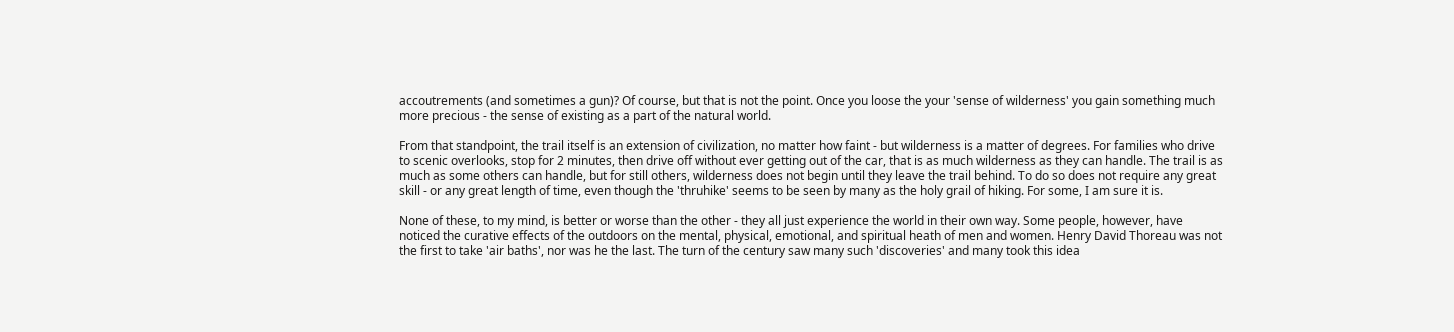accoutrements (and sometimes a gun)? Of course, but that is not the point. Once you loose the your 'sense of wilderness' you gain something much more precious - the sense of existing as a part of the natural world.

From that standpoint, the trail itself is an extension of civilization, no matter how faint - but wilderness is a matter of degrees. For families who drive to scenic overlooks, stop for 2 minutes, then drive off without ever getting out of the car, that is as much wilderness as they can handle. The trail is as much as some others can handle, but for still others, wilderness does not begin until they leave the trail behind. To do so does not require any great skill - or any great length of time, even though the 'thruhike' seems to be seen by many as the holy grail of hiking. For some, I am sure it is.

None of these, to my mind, is better or worse than the other - they all just experience the world in their own way. Some people, however, have noticed the curative effects of the outdoors on the mental, physical, emotional, and spiritual heath of men and women. Henry David Thoreau was not the first to take 'air baths', nor was he the last. The turn of the century saw many such 'discoveries' and many took this idea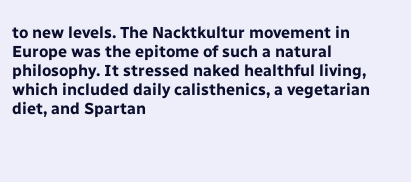to new levels. The Nacktkultur movement in Europe was the epitome of such a natural philosophy. It stressed naked healthful living, which included daily calisthenics, a vegetarian diet, and Spartan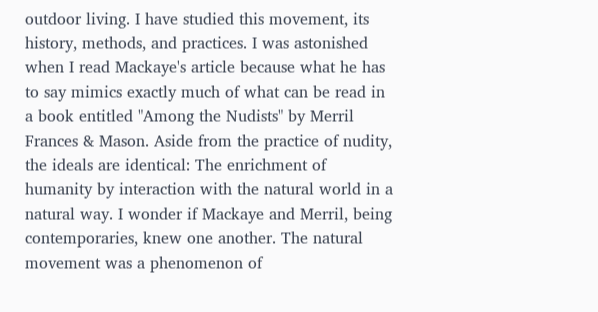outdoor living. I have studied this movement, its history, methods, and practices. I was astonished when I read Mackaye's article because what he has to say mimics exactly much of what can be read in a book entitled "Among the Nudists" by Merril Frances & Mason. Aside from the practice of nudity, the ideals are identical: The enrichment of humanity by interaction with the natural world in a natural way. I wonder if Mackaye and Merril, being contemporaries, knew one another. The natural movement was a phenomenon of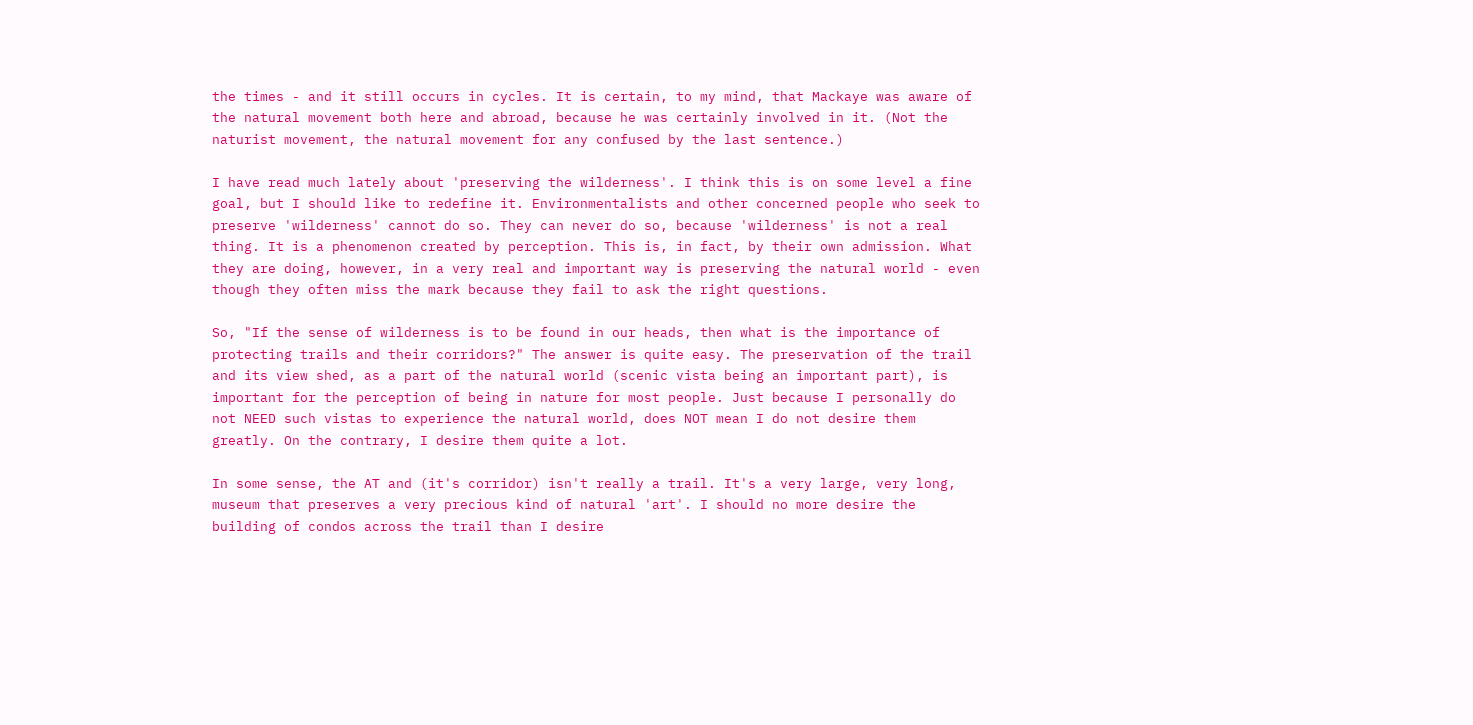the times - and it still occurs in cycles. It is certain, to my mind, that Mackaye was aware of the natural movement both here and abroad, because he was certainly involved in it. (Not the naturist movement, the natural movement for any confused by the last sentence.)

I have read much lately about 'preserving the wilderness'. I think this is on some level a fine goal, but I should like to redefine it. Environmentalists and other concerned people who seek to preserve 'wilderness' cannot do so. They can never do so, because 'wilderness' is not a real thing. It is a phenomenon created by perception. This is, in fact, by their own admission. What they are doing, however, in a very real and important way is preserving the natural world - even though they often miss the mark because they fail to ask the right questions.

So, "If the sense of wilderness is to be found in our heads, then what is the importance of protecting trails and their corridors?" The answer is quite easy. The preservation of the trail and its view shed, as a part of the natural world (scenic vista being an important part), is important for the perception of being in nature for most people. Just because I personally do not NEED such vistas to experience the natural world, does NOT mean I do not desire them greatly. On the contrary, I desire them quite a lot.

In some sense, the AT and (it's corridor) isn't really a trail. It's a very large, very long, museum that preserves a very precious kind of natural 'art'. I should no more desire the building of condos across the trail than I desire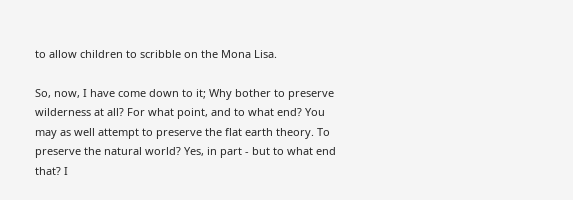to allow children to scribble on the Mona Lisa.

So, now, I have come down to it; Why bother to preserve wilderness at all? For what point, and to what end? You may as well attempt to preserve the flat earth theory. To preserve the natural world? Yes, in part - but to what end that? I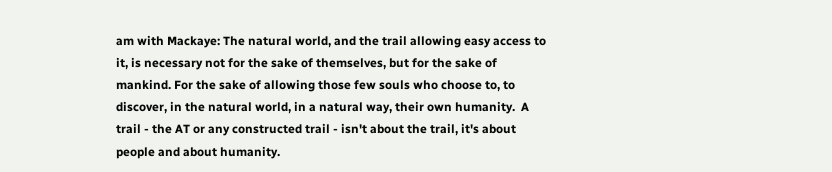am with Mackaye: The natural world, and the trail allowing easy access to it, is necessary not for the sake of themselves, but for the sake of mankind. For the sake of allowing those few souls who choose to, to discover, in the natural world, in a natural way, their own humanity.  A trail - the AT or any constructed trail - isn't about the trail, it's about people and about humanity.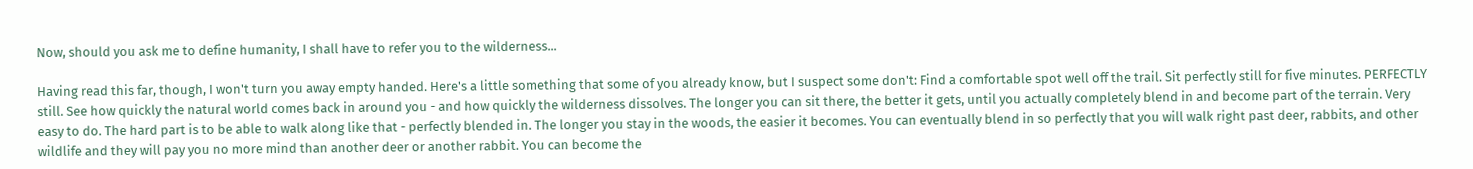Now, should you ask me to define humanity, I shall have to refer you to the wilderness...

Having read this far, though, I won't turn you away empty handed. Here's a little something that some of you already know, but I suspect some don't: Find a comfortable spot well off the trail. Sit perfectly still for five minutes. PERFECTLY still. See how quickly the natural world comes back in around you - and how quickly the wilderness dissolves. The longer you can sit there, the better it gets, until you actually completely blend in and become part of the terrain. Very easy to do. The hard part is to be able to walk along like that - perfectly blended in. The longer you stay in the woods, the easier it becomes. You can eventually blend in so perfectly that you will walk right past deer, rabbits, and other wildlife and they will pay you no more mind than another deer or another rabbit. You can become the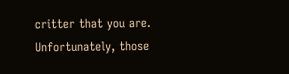critter that you are. Unfortunately, those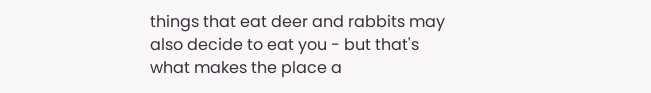things that eat deer and rabbits may also decide to eat you - but that's what makes the place a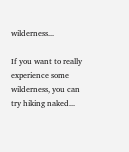wilderness...

If you want to really experience some wilderness, you can try hiking naked...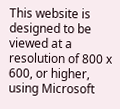This website is designed to be viewed at a resolution of 800 x 600, or higher, using Microsoft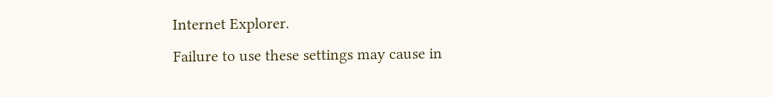Internet Explorer.
Failure to use these settings may cause in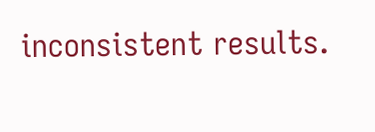inconsistent results.